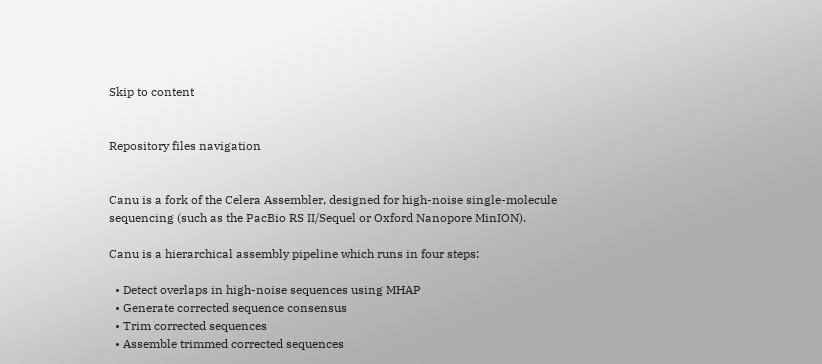Skip to content


Repository files navigation


Canu is a fork of the Celera Assembler, designed for high-noise single-molecule sequencing (such as the PacBio RS II/Sequel or Oxford Nanopore MinION).

Canu is a hierarchical assembly pipeline which runs in four steps:

  • Detect overlaps in high-noise sequences using MHAP
  • Generate corrected sequence consensus
  • Trim corrected sequences
  • Assemble trimmed corrected sequences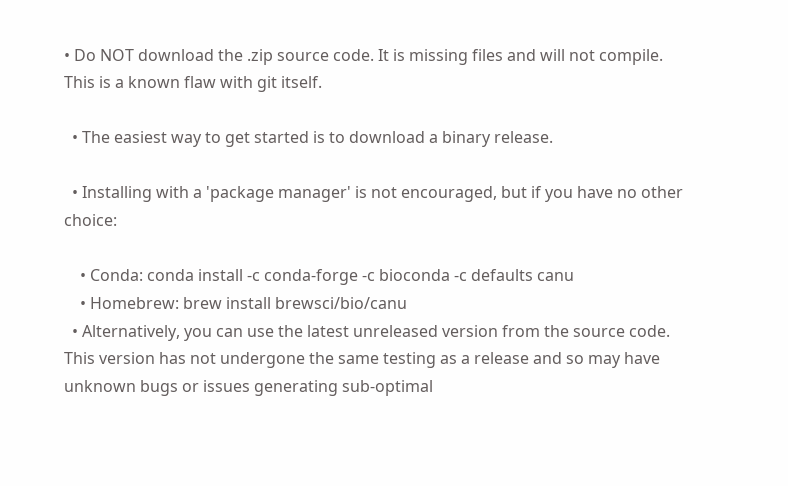• Do NOT download the .zip source code. It is missing files and will not compile. This is a known flaw with git itself.

  • The easiest way to get started is to download a binary release.

  • Installing with a 'package manager' is not encouraged, but if you have no other choice:

    • Conda: conda install -c conda-forge -c bioconda -c defaults canu
    • Homebrew: brew install brewsci/bio/canu
  • Alternatively, you can use the latest unreleased version from the source code. This version has not undergone the same testing as a release and so may have unknown bugs or issues generating sub-optimal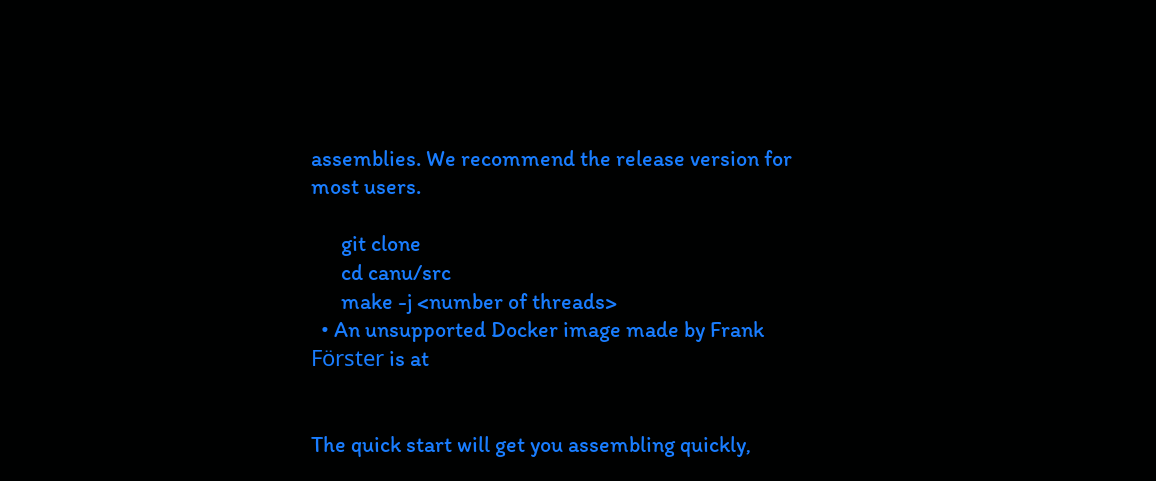assemblies. We recommend the release version for most users.

      git clone
      cd canu/src
      make -j <number of threads>
  • An unsupported Docker image made by Frank Förster is at


The quick start will get you assembling quickly,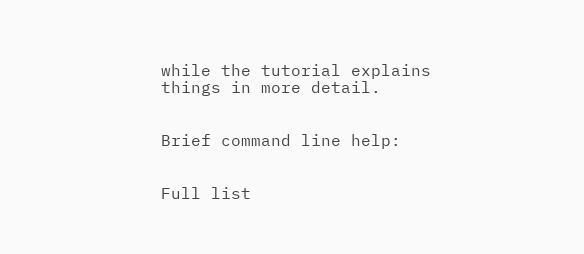while the tutorial explains things in more detail.


Brief command line help:


Full list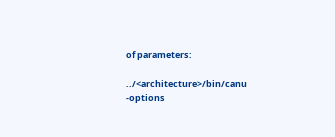of parameters:

../<architecture>/bin/canu -options